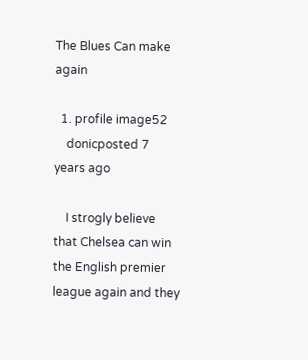The Blues Can make again

  1. profile image52
    donicposted 7 years ago

    I strogly believe that Chelsea can win the English premier league again and they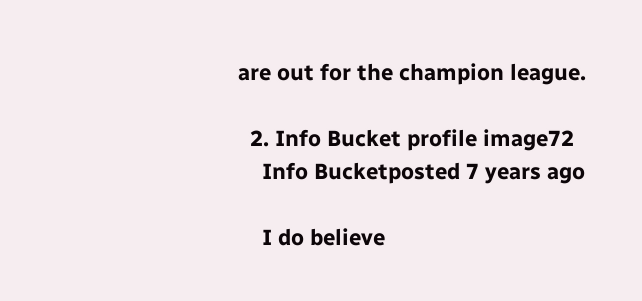are out for the champion league.

  2. Info Bucket profile image72
    Info Bucketposted 7 years ago

    I do believe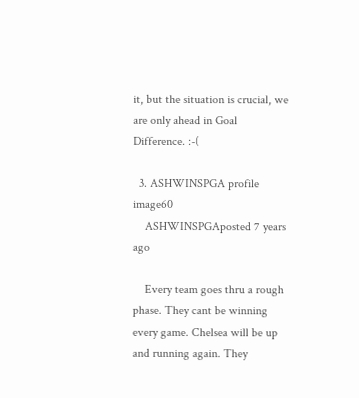it, but the situation is crucial, we are only ahead in Goal Difference. :-(

  3. ASHWINSPGA profile image60
    ASHWINSPGAposted 7 years ago

    Every team goes thru a rough phase. They cant be winning every game. Chelsea will be up and running again. They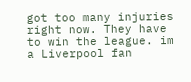got too many injuries right now. They have to win the league. im a Liverpool fan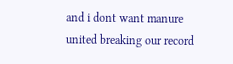and i dont want manure united breaking our record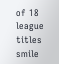of 18 league titles smile